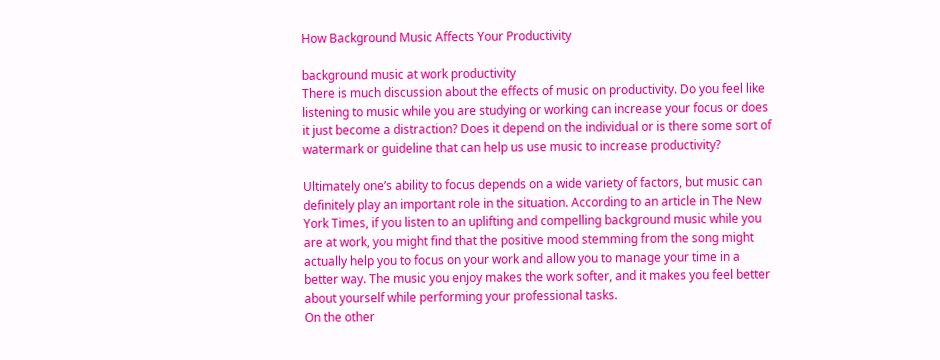How Background Music Affects Your Productivity

background music at work productivity
There is much discussion about the effects of music on productivity. Do you feel like listening to music while you are studying or working can increase your focus or does it just become a distraction? Does it depend on the individual or is there some sort of watermark or guideline that can help us use music to increase productivity?

Ultimately one’s ability to focus depends on a wide variety of factors, but music can definitely play an important role in the situation. According to an article in The New York Times, if you listen to an uplifting and compelling background music while you are at work, you might find that the positive mood stemming from the song might actually help you to focus on your work and allow you to manage your time in a better way. The music you enjoy makes the work softer, and it makes you feel better about yourself while performing your professional tasks.
On the other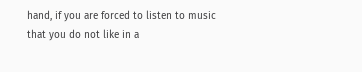hand, if you are forced to listen to music that you do not like in a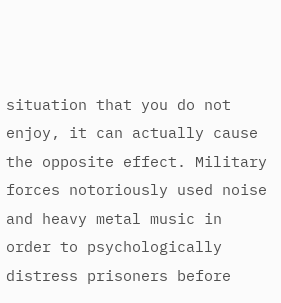situation that you do not enjoy, it can actually cause the opposite effect. Military forces notoriously used noise and heavy metal music in order to psychologically distress prisoners before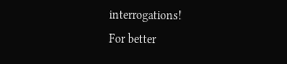interrogations!
For better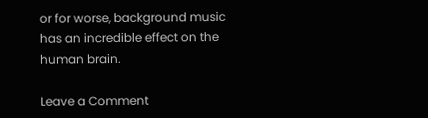or for worse, background music has an incredible effect on the human brain.

Leave a Comment